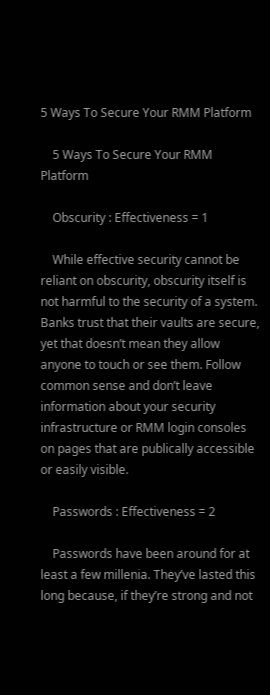5 Ways To Secure Your RMM Platform

    5 Ways To Secure Your RMM Platform

    Obscurity : Effectiveness = 1

    While effective security cannot be reliant on obscurity, obscurity itself is not harmful to the security of a system. Banks trust that their vaults are secure, yet that doesn’t mean they allow anyone to touch or see them. Follow common sense and don’t leave information about your security infrastructure or RMM login consoles on pages that are publically accessible or easily visible.

    Passwords : Effectiveness = 2

    Passwords have been around for at least a few millenia. They’ve lasted this long because, if they’re strong and not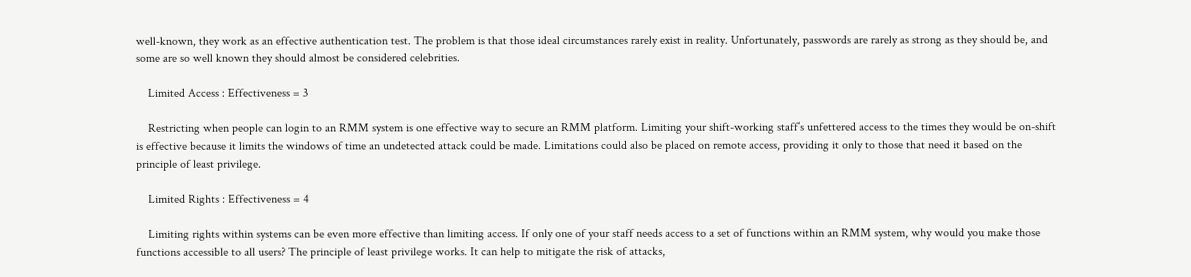well-known, they work as an effective authentication test. The problem is that those ideal circumstances rarely exist in reality. Unfortunately, passwords are rarely as strong as they should be, and some are so well known they should almost be considered celebrities.

    Limited Access : Effectiveness = 3

    Restricting when people can login to an RMM system is one effective way to secure an RMM platform. Limiting your shift-working staff’s unfettered access to the times they would be on-shift is effective because it limits the windows of time an undetected attack could be made. Limitations could also be placed on remote access, providing it only to those that need it based on the principle of least privilege.

    Limited Rights : Effectiveness = 4

    Limiting rights within systems can be even more effective than limiting access. If only one of your staff needs access to a set of functions within an RMM system, why would you make those functions accessible to all users? The principle of least privilege works. It can help to mitigate the risk of attacks,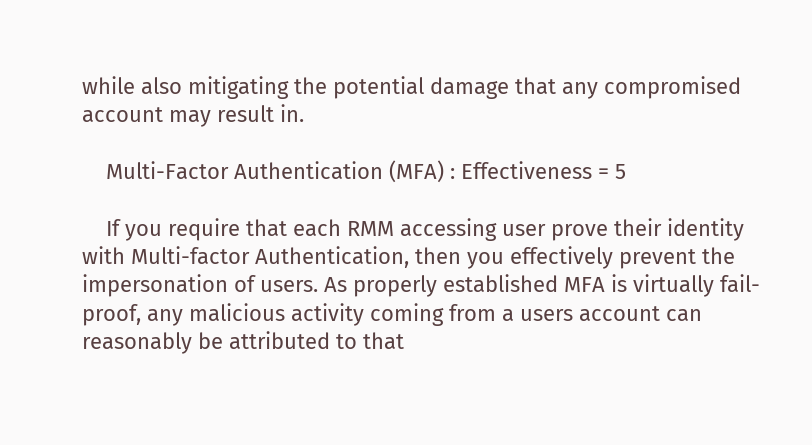while also mitigating the potential damage that any compromised account may result in.

    Multi-Factor Authentication (MFA) : Effectiveness = 5

    If you require that each RMM accessing user prove their identity with Multi-factor Authentication, then you effectively prevent the impersonation of users. As properly established MFA is virtually fail-proof, any malicious activity coming from a users account can reasonably be attributed to that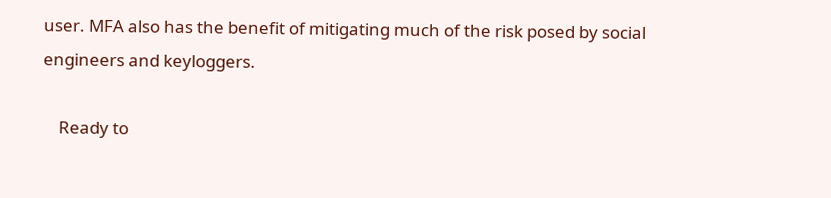user. MFA also has the benefit of mitigating much of the risk posed by social engineers and keyloggers.

    Ready to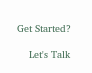Get Started?

    Let's Talk